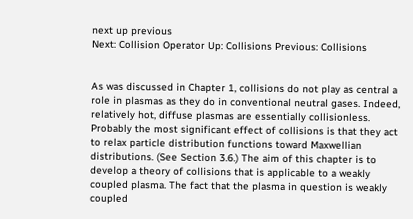next up previous
Next: Collision Operator Up: Collisions Previous: Collisions


As was discussed in Chapter 1, collisions do not play as central a role in plasmas as they do in conventional neutral gases. Indeed, relatively hot, diffuse plasmas are essentially collisionless. Probably the most significant effect of collisions is that they act to relax particle distribution functions toward Maxwellian distributions. (See Section 3.6.) The aim of this chapter is to develop a theory of collisions that is applicable to a weakly coupled plasma. The fact that the plasma in question is weakly coupled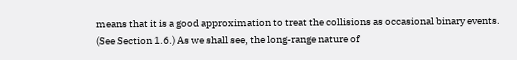means that it is a good approximation to treat the collisions as occasional binary events. (See Section 1.6.) As we shall see, the long-range nature of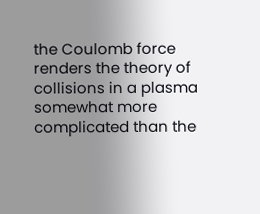the Coulomb force renders the theory of collisions in a plasma somewhat more complicated than the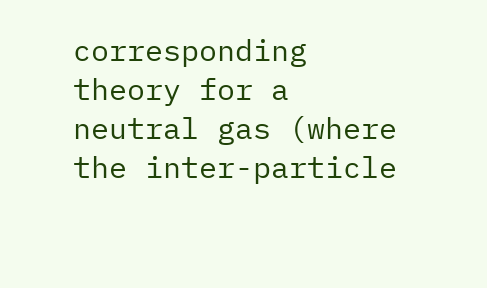corresponding theory for a neutral gas (where the inter-particle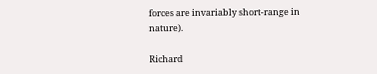forces are invariably short-range in nature).

Richard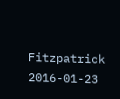Fitzpatrick 2016-01-23